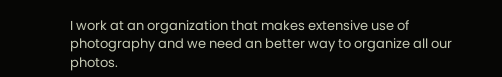I work at an organization that makes extensive use of photography and we need an better way to organize all our photos.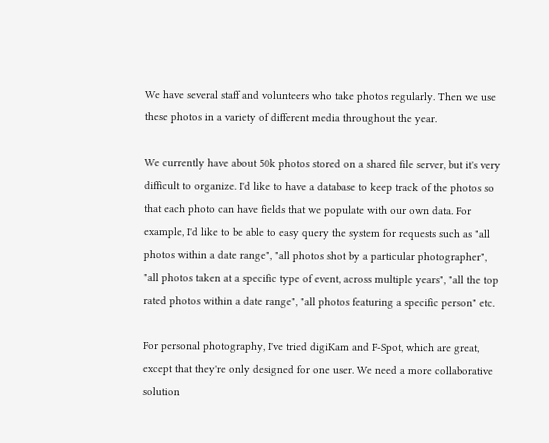We have several staff and volunteers who take photos regularly. Then we use these photos in a variety of different media throughout the year.

We currently have about 50k photos stored on a shared file server, but it's very difficult to organize. I'd like to have a database to keep track of the photos so that each photo can have fields that we populate with our own data. For example, I'd like to be able to easy query the system for requests such as "all photos within a date range", "all photos shot by a particular photographer", "all photos taken at a specific type of event, across multiple years", "all the top rated photos within a date range", "all photos featuring a specific person" etc.

For personal photography, I've tried digiKam and F-Spot, which are great, except that they're only designed for one user. We need a more collaborative solution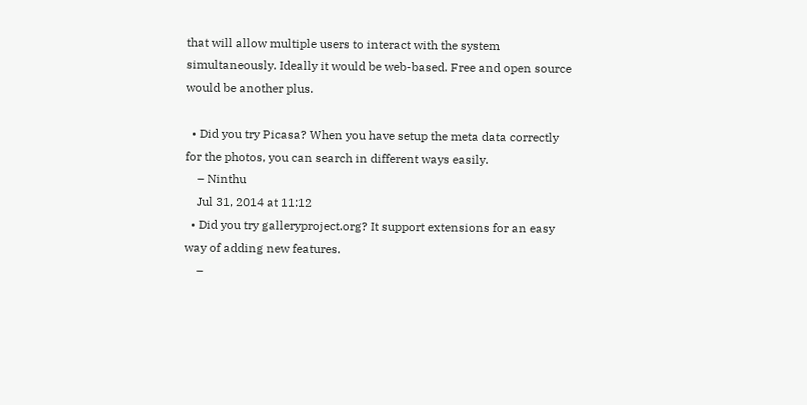that will allow multiple users to interact with the system simultaneously. Ideally it would be web-based. Free and open source would be another plus.

  • Did you try Picasa? When you have setup the meta data correctly for the photos, you can search in different ways easily.
    – Ninthu
    Jul 31, 2014 at 11:12
  • Did you try galleryproject.org? It support extensions for an easy way of adding new features.
    –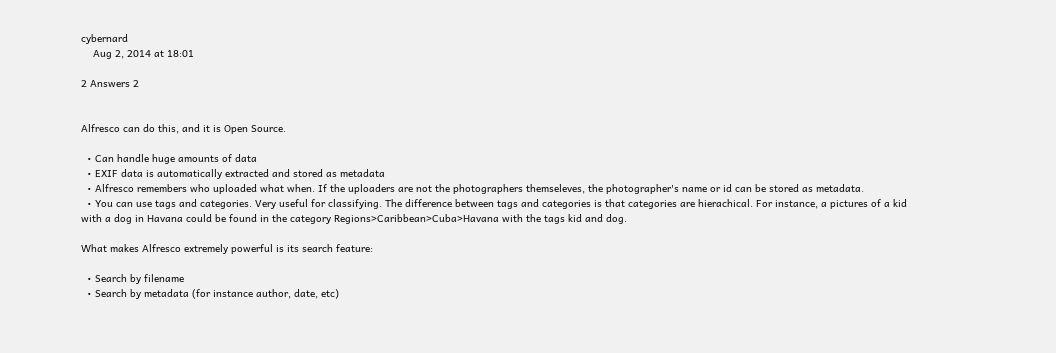cybernard
    Aug 2, 2014 at 18:01

2 Answers 2


Alfresco can do this, and it is Open Source.

  • Can handle huge amounts of data
  • EXIF data is automatically extracted and stored as metadata
  • Alfresco remembers who uploaded what when. If the uploaders are not the photographers themseleves, the photographer's name or id can be stored as metadata.
  • You can use tags and categories. Very useful for classifying. The difference between tags and categories is that categories are hierachical. For instance, a pictures of a kid with a dog in Havana could be found in the category Regions>Caribbean>Cuba>Havana with the tags kid and dog.

What makes Alfresco extremely powerful is its search feature:

  • Search by filename
  • Search by metadata (for instance author, date, etc)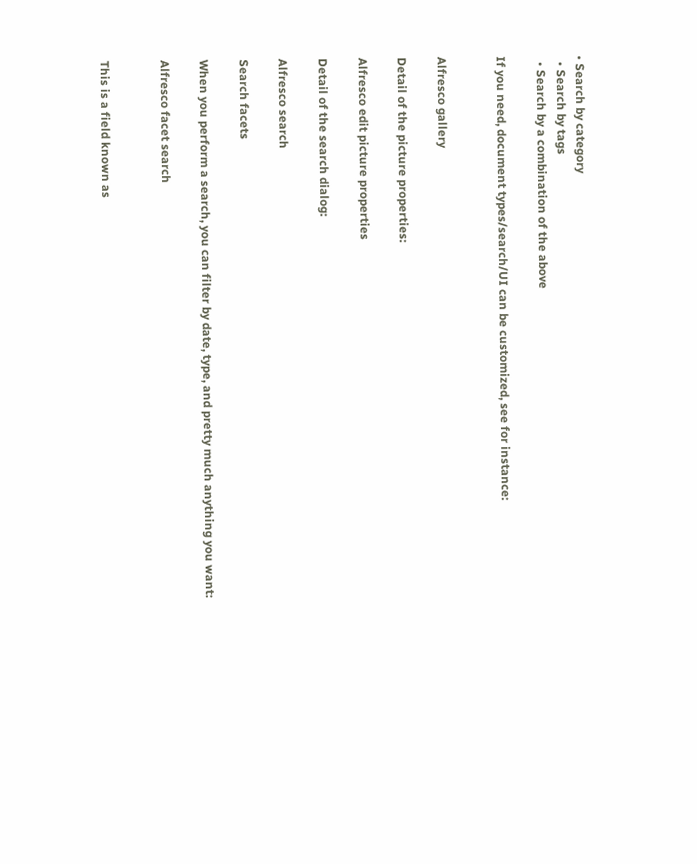• Search by category
  • Search by tags
  • Search by a combination of the above

If you need, document types/search/UI can be customized, see for instance:


Alfresco gallery

Detail of the picture properties:

Alfresco edit picture properties

Detail of the search dialog:

Alfresco search

Search facets

When you perform a search, you can filter by date, type, and pretty much anything you want:

Alfresco facet search


This is a field known as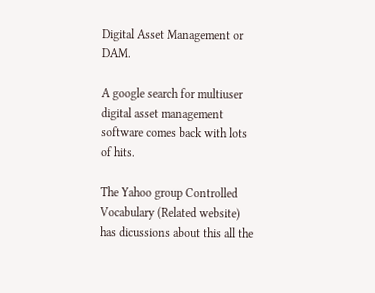Digital Asset Management or DAM.

A google search for multiuser digital asset management software comes back with lots of hits.

The Yahoo group Controlled Vocabulary (Related website) has dicussions about this all the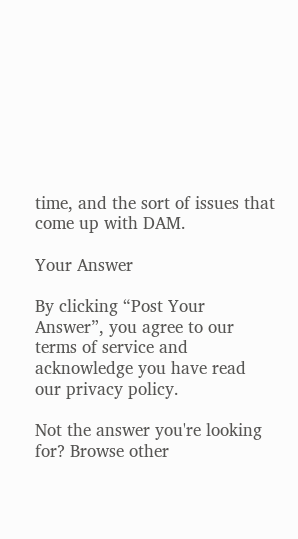time, and the sort of issues that come up with DAM.

Your Answer

By clicking “Post Your Answer”, you agree to our terms of service and acknowledge you have read our privacy policy.

Not the answer you're looking for? Browse other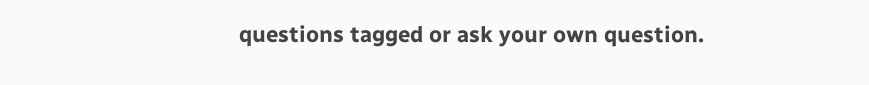questions tagged or ask your own question.